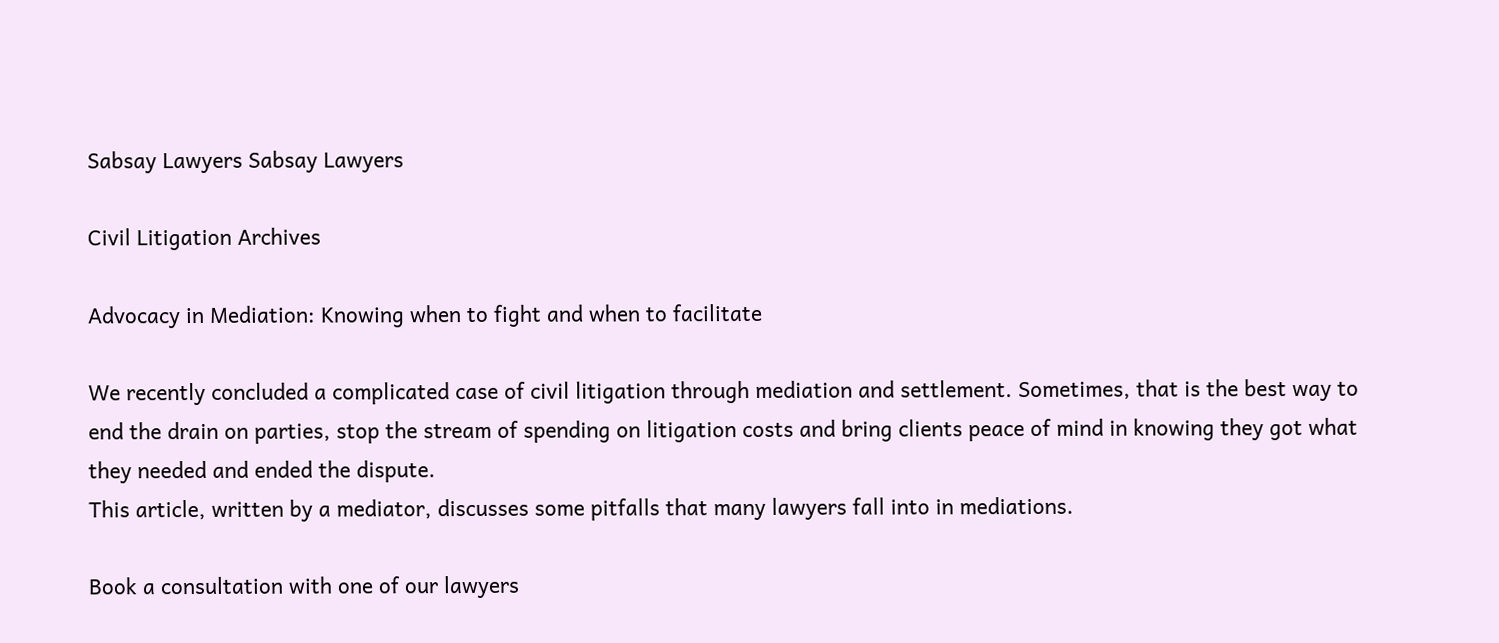Sabsay Lawyers Sabsay Lawyers

Civil Litigation Archives

Advocacy in Mediation: Knowing when to fight and when to facilitate

We recently concluded a complicated case of civil litigation through mediation and settlement. Sometimes, that is the best way to end the drain on parties, stop the stream of spending on litigation costs and bring clients peace of mind in knowing they got what they needed and ended the dispute.
This article, written by a mediator, discusses some pitfalls that many lawyers fall into in mediations.

Book a consultation with one of our lawyers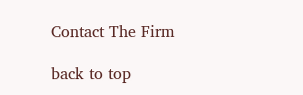Contact The Firm

back to top